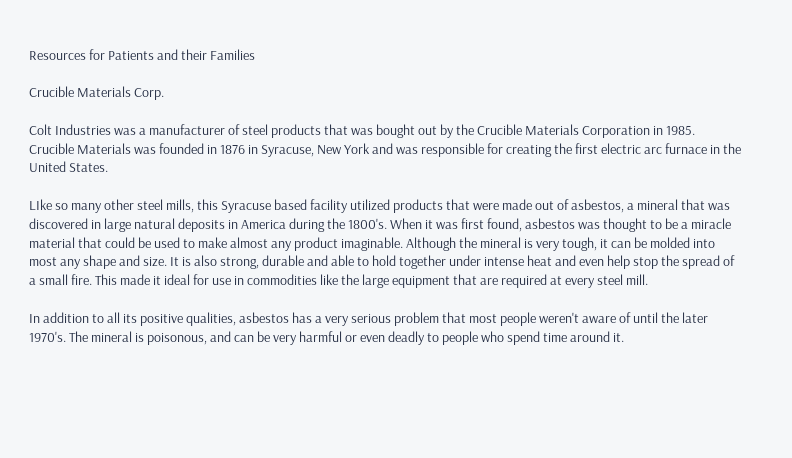Resources for Patients and their Families

Crucible Materials Corp.

Colt Industries was a manufacturer of steel products that was bought out by the Crucible Materials Corporation in 1985. Crucible Materials was founded in 1876 in Syracuse, New York and was responsible for creating the first electric arc furnace in the United States.

LIke so many other steel mills, this Syracuse based facility utilized products that were made out of asbestos, a mineral that was discovered in large natural deposits in America during the 1800's. When it was first found, asbestos was thought to be a miracle material that could be used to make almost any product imaginable. Although the mineral is very tough, it can be molded into most any shape and size. It is also strong, durable and able to hold together under intense heat and even help stop the spread of a small fire. This made it ideal for use in commodities like the large equipment that are required at every steel mill.

In addition to all its positive qualities, asbestos has a very serious problem that most people weren't aware of until the later 1970's. The mineral is poisonous, and can be very harmful or even deadly to people who spend time around it.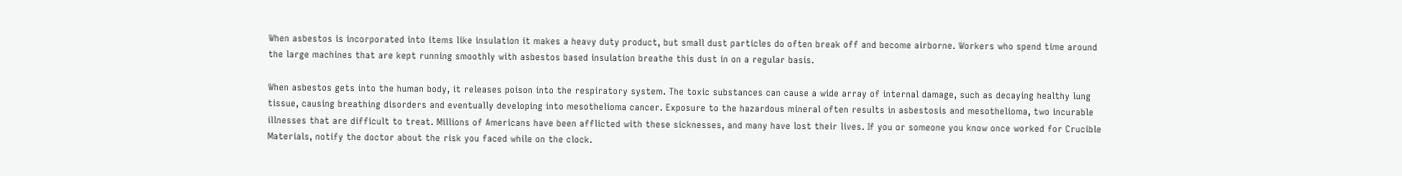When asbestos is incorporated into items like insulation it makes a heavy duty product, but small dust particles do often break off and become airborne. Workers who spend time around the large machines that are kept running smoothly with asbestos based insulation breathe this dust in on a regular basis.

When asbestos gets into the human body, it releases poison into the respiratory system. The toxic substances can cause a wide array of internal damage, such as decaying healthy lung tissue, causing breathing disorders and eventually developing into mesothelioma cancer. Exposure to the hazardous mineral often results in asbestosis and mesothelioma, two incurable illnesses that are difficult to treat. Millions of Americans have been afflicted with these sicknesses, and many have lost their lives. If you or someone you know once worked for Crucible Materials, notify the doctor about the risk you faced while on the clock.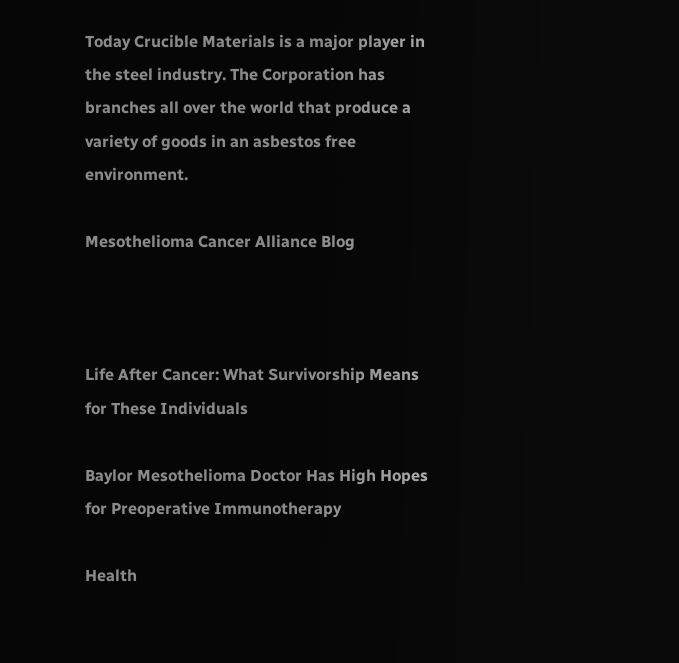Today Crucible Materials is a major player in the steel industry. The Corporation has branches all over the world that produce a variety of goods in an asbestos free environment.

Mesothelioma Cancer Alliance Blog



Life After Cancer: What Survivorship Means for These Individuals

Baylor Mesothelioma Doctor Has High Hopes for Preoperative Immunotherapy

Health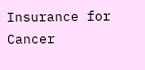Insurance for Cancer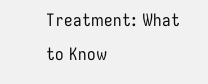Treatment: What to Know